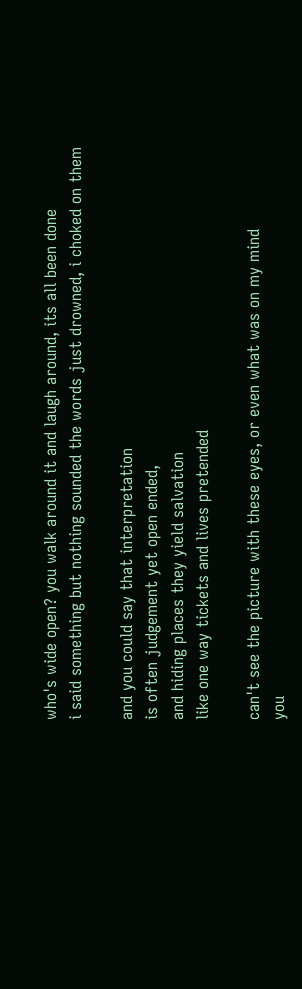who's wide open? you walk around it and laugh around, its all been done
i said something but nothing sounded the words just drowned, i choked on them

and you could say that interpretation
is often judgement yet open ended,
and hiding places they yield salvation
like one way tickets and lives pretended

can't see the picture with these eyes, or even what was on my mind
you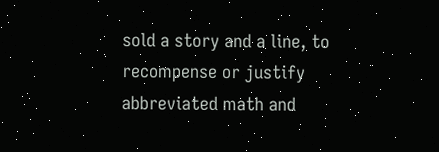sold a story and a line, to recompense or justify
abbreviated math and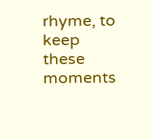rhyme, to keep these moments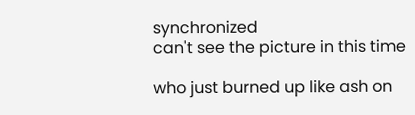synchronized
can't see the picture in this time

who just burned up like ash on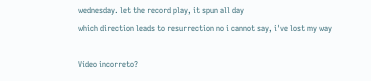wednesday. let the record play, it spun all day
which direction leads to resurrection no i cannot say, i've lost my way

Vídeo incorreto?